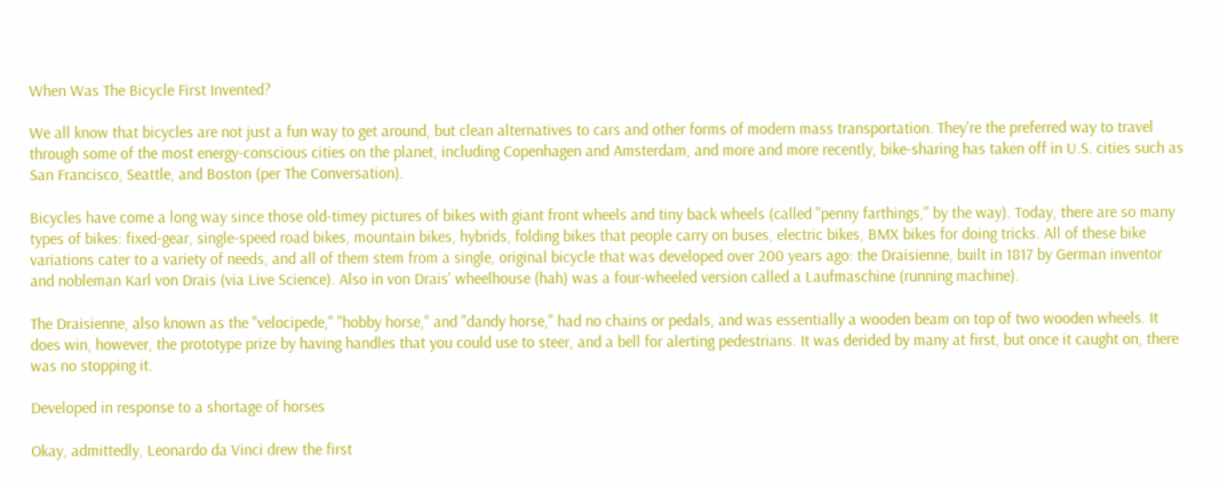When Was The Bicycle First Invented?

We all know that bicycles are not just a fun way to get around, but clean alternatives to cars and other forms of modern mass transportation. They're the preferred way to travel through some of the most energy-conscious cities on the planet, including Copenhagen and Amsterdam, and more and more recently, bike-sharing has taken off in U.S. cities such as San Francisco, Seattle, and Boston (per The Conversation).

Bicycles have come a long way since those old-timey pictures of bikes with giant front wheels and tiny back wheels (called "penny farthings," by the way). Today, there are so many types of bikes: fixed-gear, single-speed road bikes, mountain bikes, hybrids, folding bikes that people carry on buses, electric bikes, BMX bikes for doing tricks. All of these bike variations cater to a variety of needs, and all of them stem from a single, original bicycle that was developed over 200 years ago: the Draisienne, built in 1817 by German inventor and nobleman Karl von Drais (via Live Science). Also in von Drais' wheelhouse (hah) was a four-wheeled version called a Laufmaschine (running machine).

The Draisienne, also known as the "velocipede," "hobby horse," and "dandy horse," had no chains or pedals, and was essentially a wooden beam on top of two wooden wheels. It does win, however, the prototype prize by having handles that you could use to steer, and a bell for alerting pedestrians. It was derided by many at first, but once it caught on, there was no stopping it.

Developed in response to a shortage of horses

Okay, admittedly, Leonardo da Vinci drew the first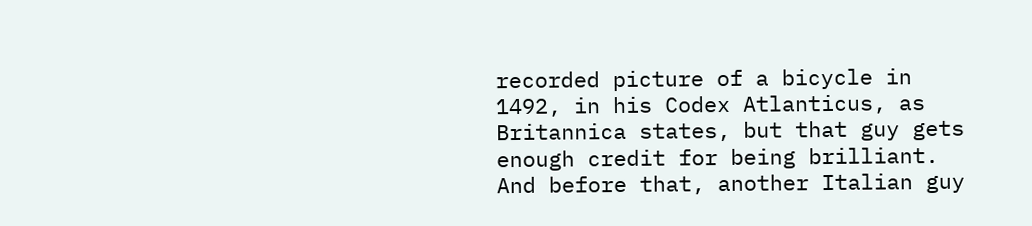recorded picture of a bicycle in 1492, in his Codex Atlanticus, as Britannica states, but that guy gets enough credit for being brilliant. And before that, another Italian guy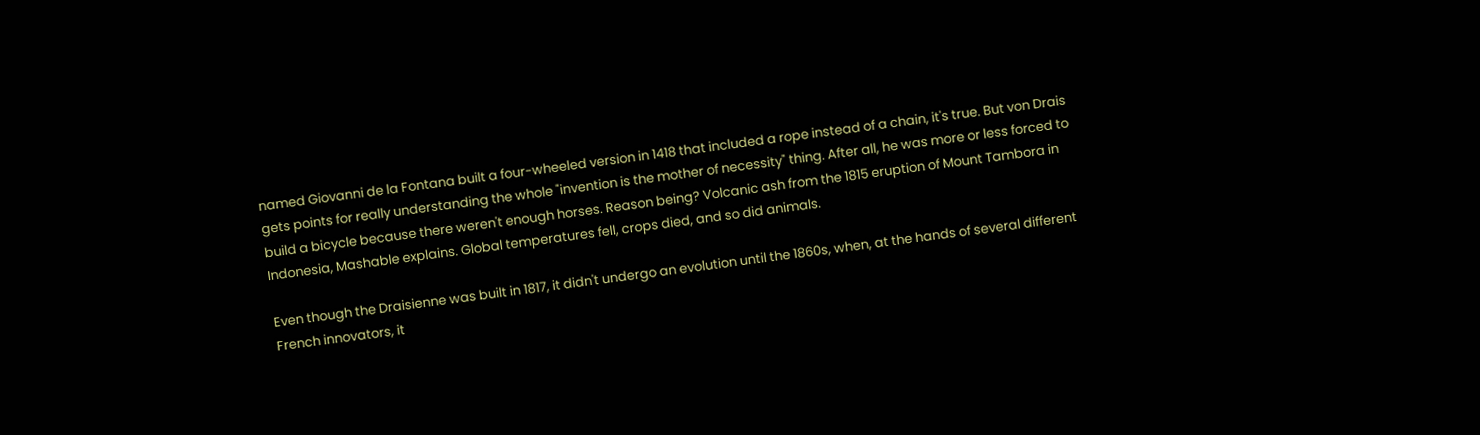named Giovanni de la Fontana built a four-wheeled version in 1418 that included a rope instead of a chain, it's true. But von Drais gets points for really understanding the whole "invention is the mother of necessity" thing. After all, he was more or less forced to build a bicycle because there weren't enough horses. Reason being? Volcanic ash from the 1815 eruption of Mount Tambora in Indonesia, Mashable explains. Global temperatures fell, crops died, and so did animals.

Even though the Draisienne was built in 1817, it didn't undergo an evolution until the 1860s, when, at the hands of several different French innovators, it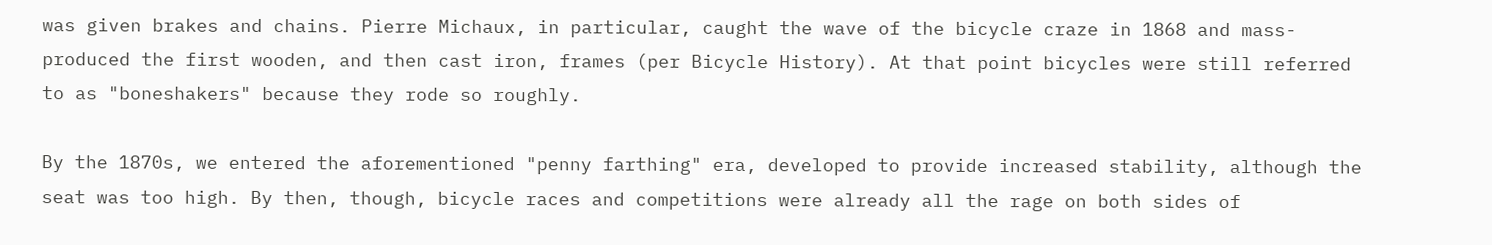was given brakes and chains. Pierre Michaux, in particular, caught the wave of the bicycle craze in 1868 and mass-produced the first wooden, and then cast iron, frames (per Bicycle History). At that point bicycles were still referred to as "boneshakers" because they rode so roughly.

By the 1870s, we entered the aforementioned "penny farthing" era, developed to provide increased stability, although the seat was too high. By then, though, bicycle races and competitions were already all the rage on both sides of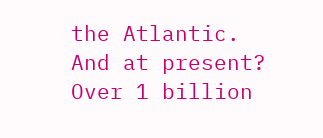the Atlantic. And at present? Over 1 billion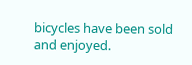bicycles have been sold and enjoyed.